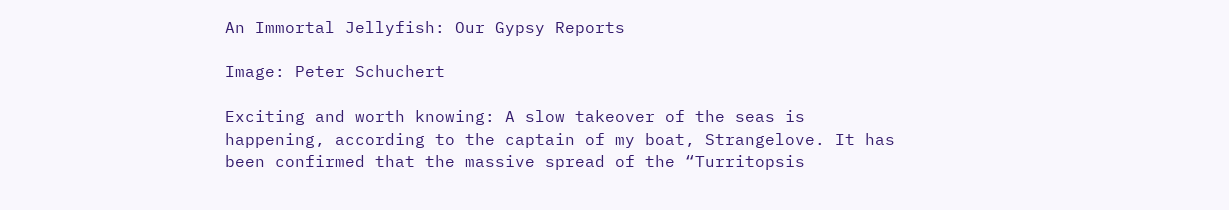An Immortal Jellyfish: Our Gypsy Reports

Image: Peter Schuchert

Exciting and worth knowing: A slow takeover of the seas is happening, according to the captain of my boat, Strangelove. It has been confirmed that the massive spread of the “Turritopsis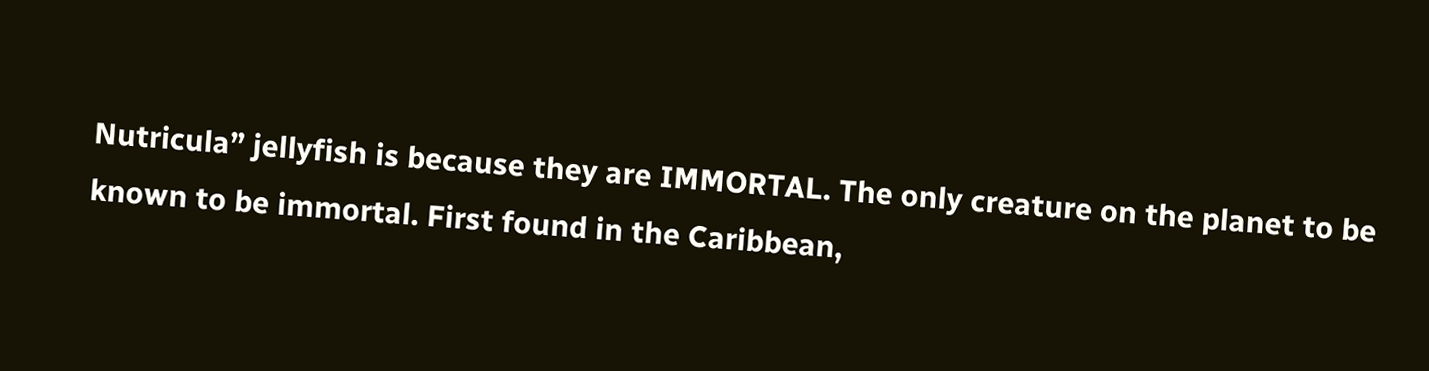Nutricula” jellyfish is because they are IMMORTAL. The only creature on the planet to be known to be immortal. First found in the Caribbean,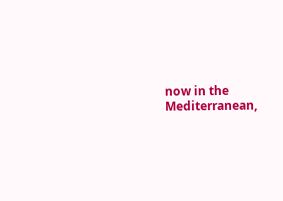now in the Mediterranean,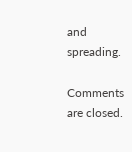and spreading.

Comments are closed.